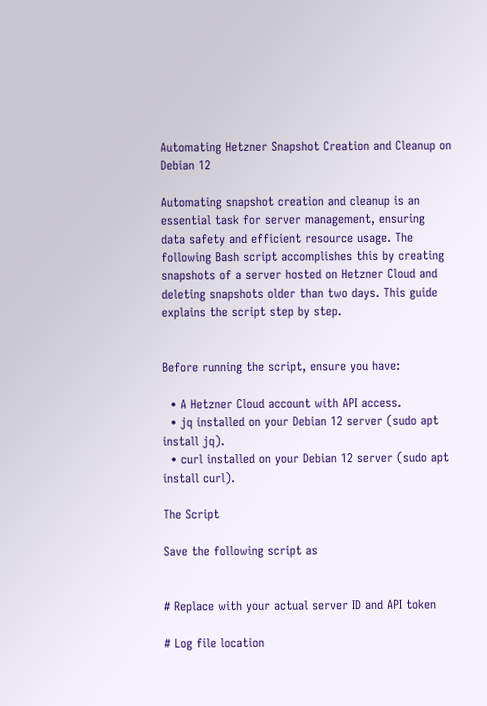Automating Hetzner Snapshot Creation and Cleanup on Debian 12

Automating snapshot creation and cleanup is an essential task for server management, ensuring data safety and efficient resource usage. The following Bash script accomplishes this by creating snapshots of a server hosted on Hetzner Cloud and deleting snapshots older than two days. This guide explains the script step by step.


Before running the script, ensure you have:

  • A Hetzner Cloud account with API access.
  • jq installed on your Debian 12 server (sudo apt install jq).
  • curl installed on your Debian 12 server (sudo apt install curl).

The Script

Save the following script as


# Replace with your actual server ID and API token

# Log file location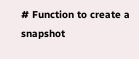# Function to create a snapshot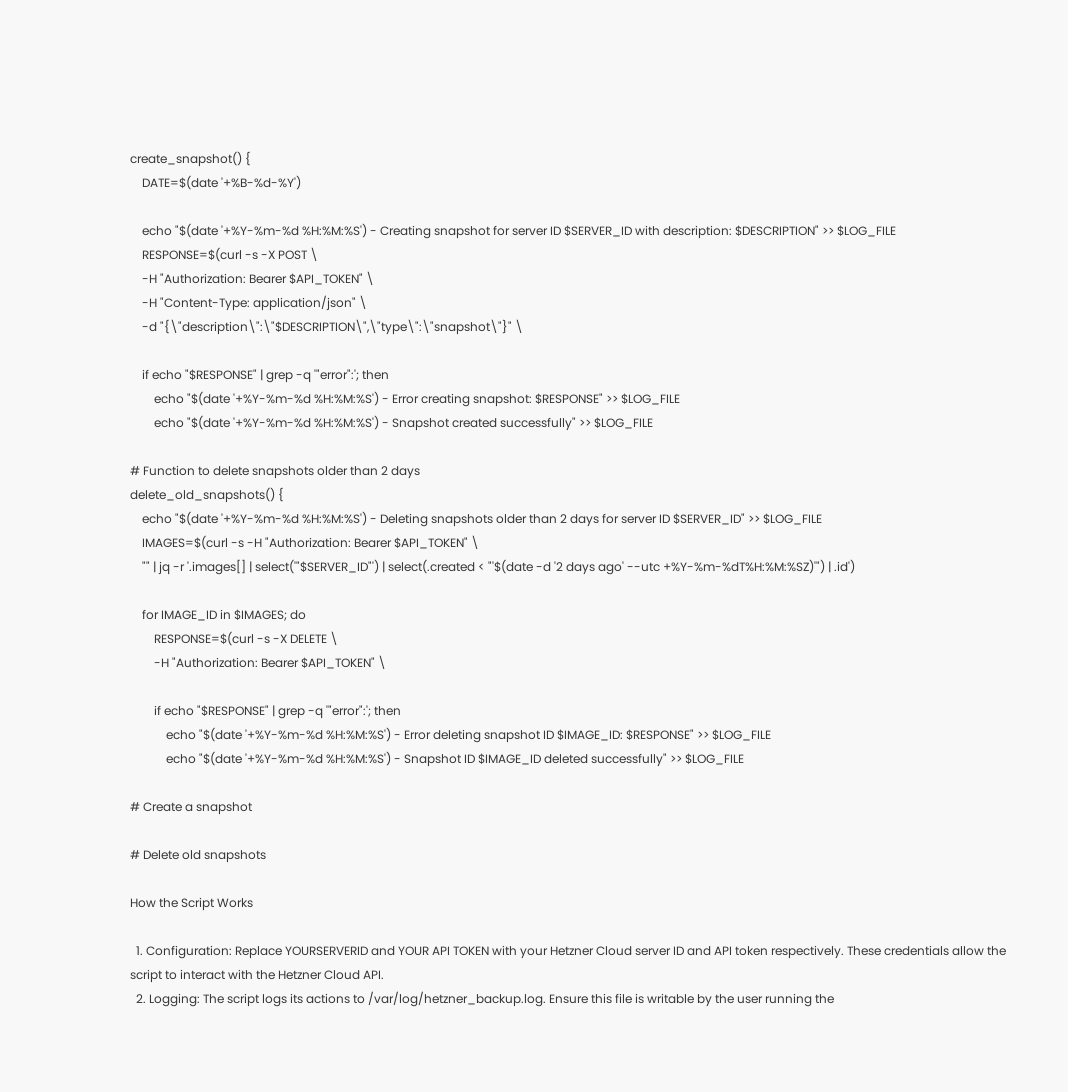create_snapshot() {
    DATE=$(date '+%B-%d-%Y')

    echo "$(date '+%Y-%m-%d %H:%M:%S') - Creating snapshot for server ID $SERVER_ID with description: $DESCRIPTION" >> $LOG_FILE
    RESPONSE=$(curl -s -X POST \
    -H "Authorization: Bearer $API_TOKEN" \
    -H "Content-Type: application/json" \
    -d "{\"description\":\"$DESCRIPTION\",\"type\":\"snapshot\"}" \

    if echo "$RESPONSE" | grep -q '"error":'; then
        echo "$(date '+%Y-%m-%d %H:%M:%S') - Error creating snapshot: $RESPONSE" >> $LOG_FILE
        echo "$(date '+%Y-%m-%d %H:%M:%S') - Snapshot created successfully" >> $LOG_FILE

# Function to delete snapshots older than 2 days
delete_old_snapshots() {
    echo "$(date '+%Y-%m-%d %H:%M:%S') - Deleting snapshots older than 2 days for server ID $SERVER_ID" >> $LOG_FILE
    IMAGES=$(curl -s -H "Authorization: Bearer $API_TOKEN" \
    "" | jq -r '.images[] | select('"$SERVER_ID"') | select(.created < "'$(date -d '2 days ago' --utc +%Y-%m-%dT%H:%M:%SZ)'") | .id')

    for IMAGE_ID in $IMAGES; do
        RESPONSE=$(curl -s -X DELETE \
        -H "Authorization: Bearer $API_TOKEN" \

        if echo "$RESPONSE" | grep -q '"error":'; then
            echo "$(date '+%Y-%m-%d %H:%M:%S') - Error deleting snapshot ID $IMAGE_ID: $RESPONSE" >> $LOG_FILE
            echo "$(date '+%Y-%m-%d %H:%M:%S') - Snapshot ID $IMAGE_ID deleted successfully" >> $LOG_FILE

# Create a snapshot

# Delete old snapshots

How the Script Works

  1. Configuration: Replace YOURSERVERID and YOUR API TOKEN with your Hetzner Cloud server ID and API token respectively. These credentials allow the script to interact with the Hetzner Cloud API.
  2. Logging: The script logs its actions to /var/log/hetzner_backup.log. Ensure this file is writable by the user running the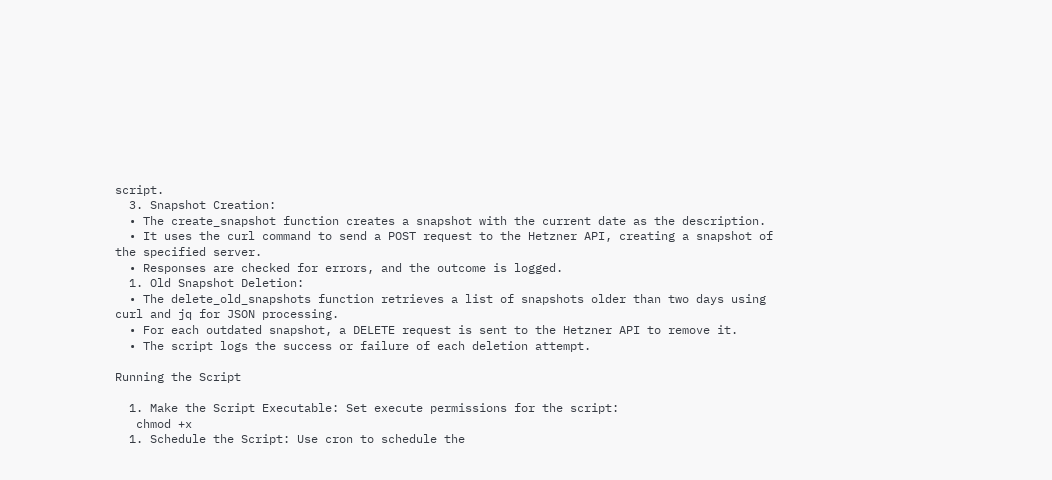script.
  3. Snapshot Creation:
  • The create_snapshot function creates a snapshot with the current date as the description.
  • It uses the curl command to send a POST request to the Hetzner API, creating a snapshot of the specified server.
  • Responses are checked for errors, and the outcome is logged.
  1. Old Snapshot Deletion:
  • The delete_old_snapshots function retrieves a list of snapshots older than two days using curl and jq for JSON processing.
  • For each outdated snapshot, a DELETE request is sent to the Hetzner API to remove it.
  • The script logs the success or failure of each deletion attempt.

Running the Script

  1. Make the Script Executable: Set execute permissions for the script:
   chmod +x
  1. Schedule the Script: Use cron to schedule the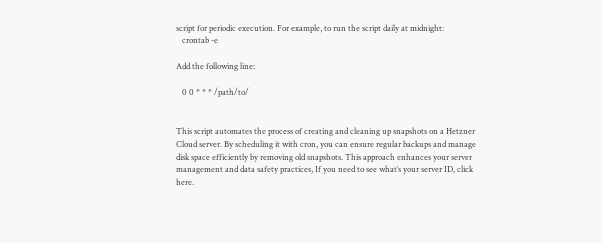script for periodic execution. For example, to run the script daily at midnight:
   crontab -e

Add the following line:

   0 0 * * * /path/to/


This script automates the process of creating and cleaning up snapshots on a Hetzner Cloud server. By scheduling it with cron, you can ensure regular backups and manage disk space efficiently by removing old snapshots. This approach enhances your server management and data safety practices, If you need to see what’s your server ID, click here.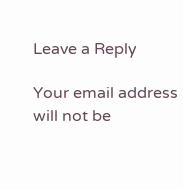Leave a Reply

Your email address will not be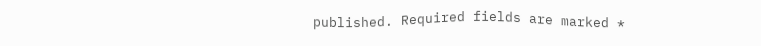published. Required fields are marked *